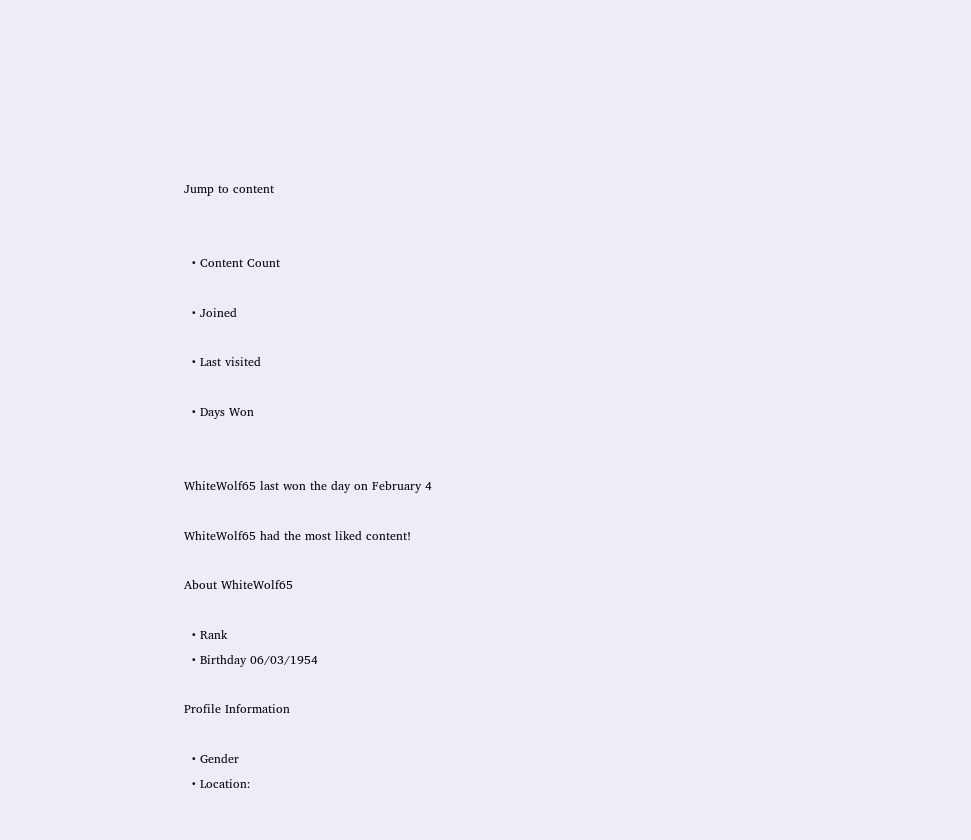Jump to content


  • Content Count

  • Joined

  • Last visited

  • Days Won


WhiteWolf65 last won the day on February 4

WhiteWolf65 had the most liked content!

About WhiteWolf65

  • Rank
  • Birthday 06/03/1954

Profile Information

  • Gender
  • Location: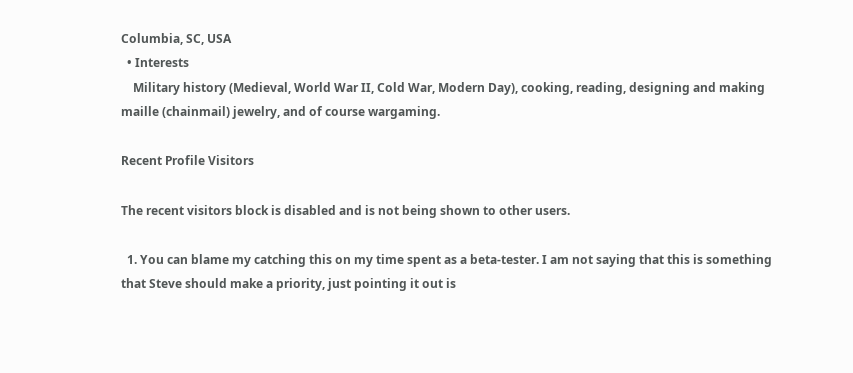Columbia, SC, USA
  • Interests
    Military history (Medieval, World War II, Cold War, Modern Day), cooking, reading, designing and making maille (chainmail) jewelry, and of course wargaming.

Recent Profile Visitors

The recent visitors block is disabled and is not being shown to other users.

  1. You can blame my catching this on my time spent as a beta-tester. I am not saying that this is something that Steve should make a priority, just pointing it out is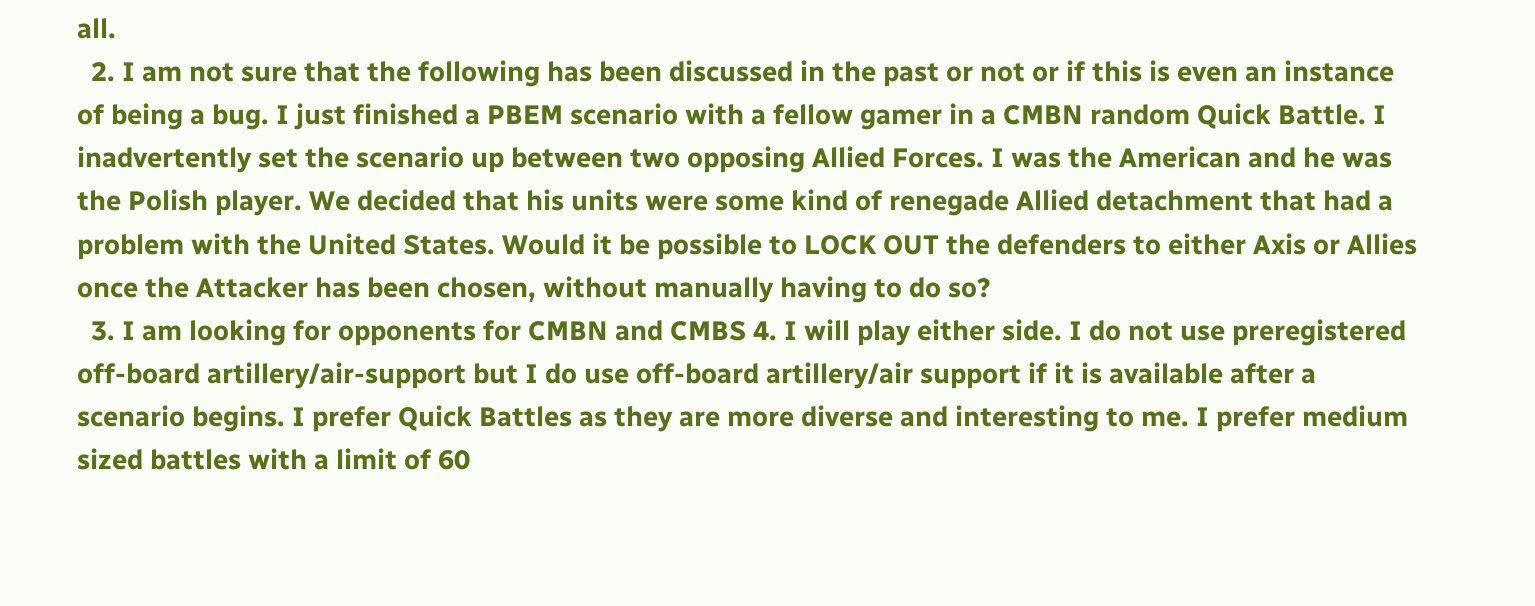all.
  2. I am not sure that the following has been discussed in the past or not or if this is even an instance of being a bug. I just finished a PBEM scenario with a fellow gamer in a CMBN random Quick Battle. I inadvertently set the scenario up between two opposing Allied Forces. I was the American and he was the Polish player. We decided that his units were some kind of renegade Allied detachment that had a problem with the United States. Would it be possible to LOCK OUT the defenders to either Axis or Allies once the Attacker has been chosen, without manually having to do so?
  3. I am looking for opponents for CMBN and CMBS 4. I will play either side. I do not use preregistered off-board artillery/air-support but I do use off-board artillery/air support if it is available after a scenario begins. I prefer Quick Battles as they are more diverse and interesting to me. I prefer medium sized battles with a limit of 60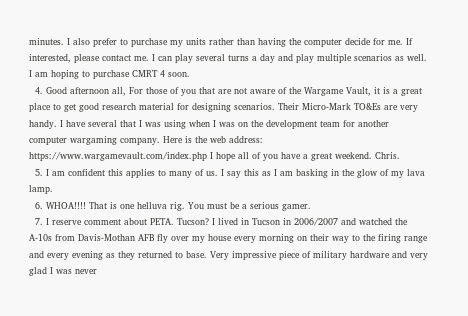minutes. I also prefer to purchase my units rather than having the computer decide for me. If interested, please contact me. I can play several turns a day and play multiple scenarios as well. I am hoping to purchase CMRT 4 soon.
  4. Good afternoon all, For those of you that are not aware of the Wargame Vault, it is a great place to get good research material for designing scenarios. Their Micro-Mark TO&Es are very handy. I have several that I was using when I was on the development team for another computer wargaming company. Here is the web address: https://www.wargamevault.com/index.php I hope all of you have a great weekend. Chris.
  5. I am confident this applies to many of us. I say this as I am basking in the glow of my lava lamp.
  6. WHOA!!!! That is one helluva rig. You must be a serious gamer.
  7. I reserve comment about PETA. Tucson? I lived in Tucson in 2006/2007 and watched the A-10s from Davis-Mothan AFB fly over my house every morning on their way to the firing range and every evening as they returned to base. Very impressive piece of military hardware and very glad I was never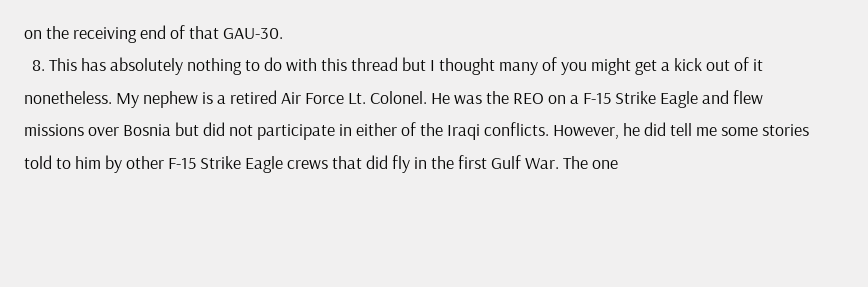on the receiving end of that GAU-30.
  8. This has absolutely nothing to do with this thread but I thought many of you might get a kick out of it nonetheless. My nephew is a retired Air Force Lt. Colonel. He was the REO on a F-15 Strike Eagle and flew missions over Bosnia but did not participate in either of the Iraqi conflicts. However, he did tell me some stories told to him by other F-15 Strike Eagle crews that did fly in the first Gulf War. The one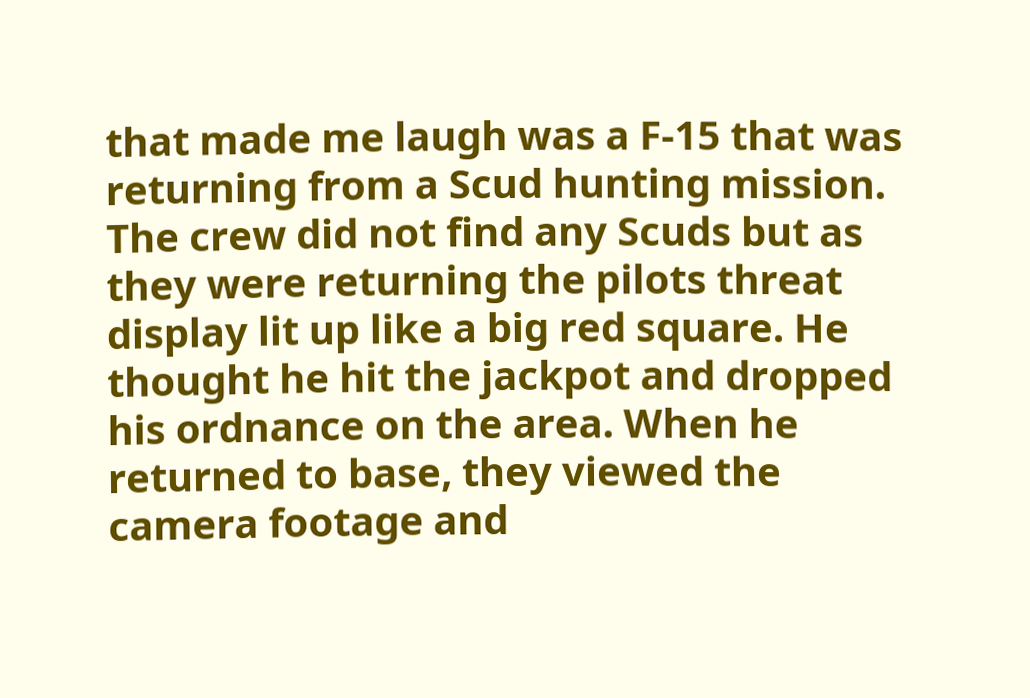that made me laugh was a F-15 that was returning from a Scud hunting mission. The crew did not find any Scuds but as they were returning the pilots threat display lit up like a big red square. He thought he hit the jackpot and dropped his ordnance on the area. When he returned to base, they viewed the camera footage and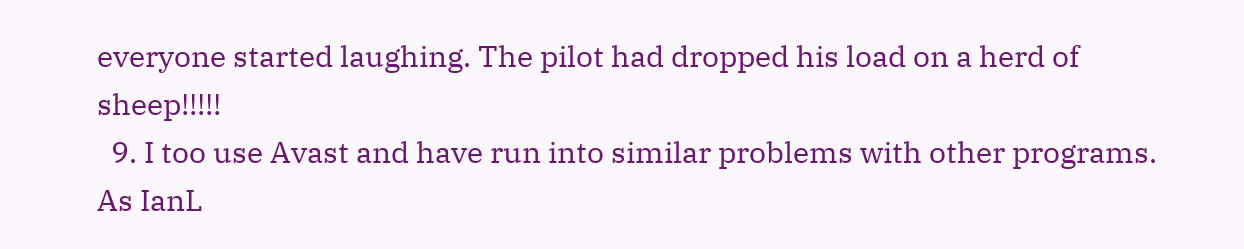everyone started laughing. The pilot had dropped his load on a herd of sheep!!!!!
  9. I too use Avast and have run into similar problems with other programs. As IanL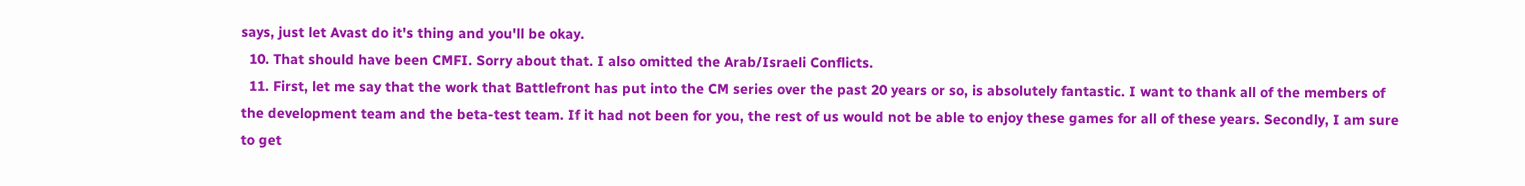says, just let Avast do it's thing and you'll be okay.
  10. That should have been CMFI. Sorry about that. I also omitted the Arab/Israeli Conflicts.
  11. First, let me say that the work that Battlefront has put into the CM series over the past 20 years or so, is absolutely fantastic. I want to thank all of the members of the development team and the beta-test team. If it had not been for you, the rest of us would not be able to enjoy these games for all of these years. Secondly, I am sure to get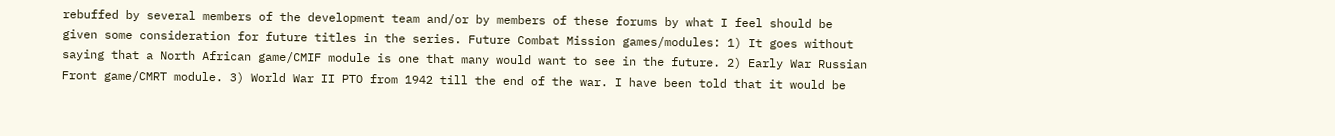rebuffed by several members of the development team and/or by members of these forums by what I feel should be given some consideration for future titles in the series. Future Combat Mission games/modules: 1) It goes without saying that a North African game/CMIF module is one that many would want to see in the future. 2) Early War Russian Front game/CMRT module. 3) World War II PTO from 1942 till the end of the war. I have been told that it would be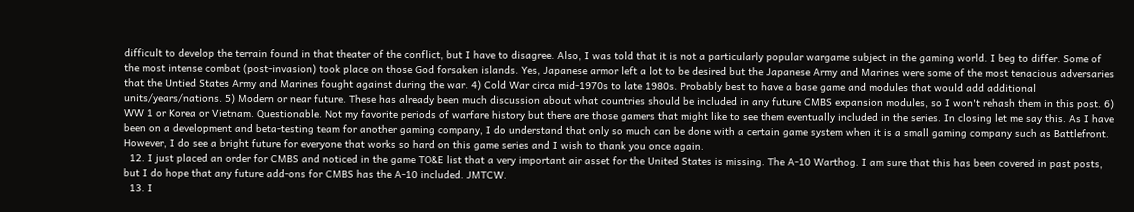difficult to develop the terrain found in that theater of the conflict, but I have to disagree. Also, I was told that it is not a particularly popular wargame subject in the gaming world. I beg to differ. Some of the most intense combat (post-invasion) took place on those God forsaken islands. Yes, Japanese armor left a lot to be desired but the Japanese Army and Marines were some of the most tenacious adversaries that the Untied States Army and Marines fought against during the war. 4) Cold War circa mid-1970s to late 1980s. Probably best to have a base game and modules that would add additional units/years/nations. 5) Modern or near future. These has already been much discussion about what countries should be included in any future CMBS expansion modules, so I won't rehash them in this post. 6) WW 1 or Korea or Vietnam. Questionable. Not my favorite periods of warfare history but there are those gamers that might like to see them eventually included in the series. In closing let me say this. As I have been on a development and beta-testing team for another gaming company, I do understand that only so much can be done with a certain game system when it is a small gaming company such as Battlefront. However, I do see a bright future for everyone that works so hard on this game series and I wish to thank you once again.
  12. I just placed an order for CMBS and noticed in the game TO&E list that a very important air asset for the United States is missing. The A-10 Warthog. I am sure that this has been covered in past posts, but I do hope that any future add-ons for CMBS has the A-10 included. JMTCW.
  13. I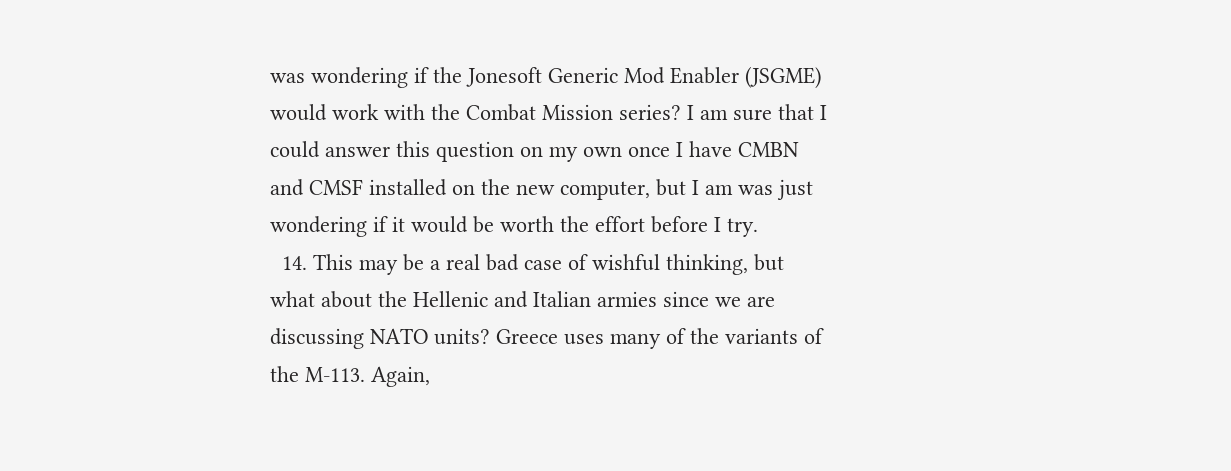was wondering if the Jonesoft Generic Mod Enabler (JSGME) would work with the Combat Mission series? I am sure that I could answer this question on my own once I have CMBN and CMSF installed on the new computer, but I am was just wondering if it would be worth the effort before I try.
  14. This may be a real bad case of wishful thinking, but what about the Hellenic and Italian armies since we are discussing NATO units? Greece uses many of the variants of the M-113. Again,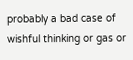probably a bad case of wishful thinking or gas or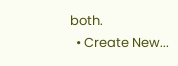both.
  • Create New...